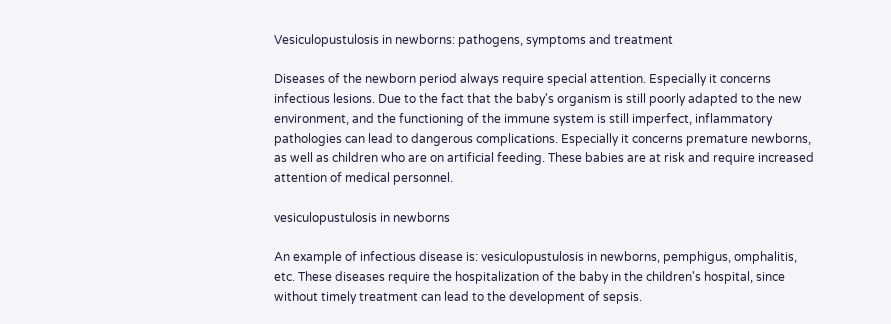Vesiculopustulosis in newborns: pathogens, symptoms and treatment

Diseases of the newborn period always require special attention. Especially it concerns infectious lesions. Due to the fact that the baby's organism is still poorly adapted to the new environment, and the functioning of the immune system is still imperfect, inflammatory pathologies can lead to dangerous complications. Especially it concerns premature newborns, as well as children who are on artificial feeding. These babies are at risk and require increased attention of medical personnel.

vesiculopustulosis in newborns

An example of infectious disease is: vesiculopustulosis in newborns, pemphigus, omphalitis, etc. These diseases require the hospitalization of the baby in the children's hospital, since without timely treatment can lead to the development of sepsis.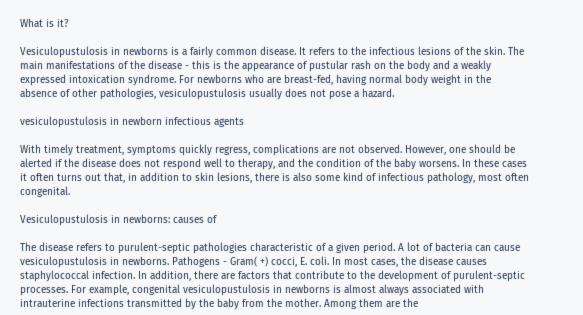What is it?

Vesiculopustulosis in newborns is a fairly common disease. It refers to the infectious lesions of the skin. The main manifestations of the disease - this is the appearance of pustular rash on the body and a weakly expressed intoxication syndrome. For newborns who are breast-fed, having normal body weight in the absence of other pathologies, vesiculopustulosis usually does not pose a hazard.

vesiculopustulosis in newborn infectious agents

With timely treatment, symptoms quickly regress, complications are not observed. However, one should be alerted if the disease does not respond well to therapy, and the condition of the baby worsens. In these cases it often turns out that, in addition to skin lesions, there is also some kind of infectious pathology, most often congenital.

Vesiculopustulosis in newborns: causes of

The disease refers to purulent-septic pathologies characteristic of a given period. A lot of bacteria can cause vesiculopustulosis in newborns. Pathogens - Gram( +) cocci, E. coli. In most cases, the disease causes staphylococcal infection. In addition, there are factors that contribute to the development of purulent-septic processes. For example, congenital vesiculopustulosis in newborns is almost always associated with intrauterine infections transmitted by the baby from the mother. Among them are the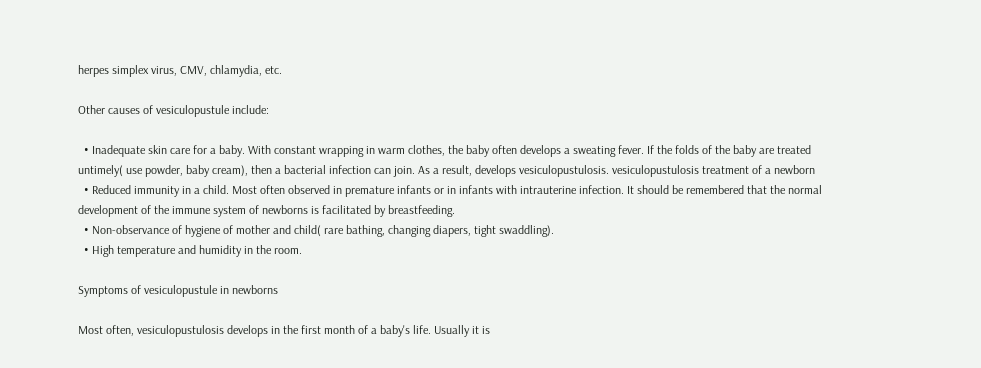herpes simplex virus, CMV, chlamydia, etc.

Other causes of vesiculopustule include:

  • Inadequate skin care for a baby. With constant wrapping in warm clothes, the baby often develops a sweating fever. If the folds of the baby are treated untimely( use powder, baby cream), then a bacterial infection can join. As a result, develops vesiculopustulosis. vesiculopustulosis treatment of a newborn
  • Reduced immunity in a child. Most often observed in premature infants or in infants with intrauterine infection. It should be remembered that the normal development of the immune system of newborns is facilitated by breastfeeding.
  • Non-observance of hygiene of mother and child( rare bathing, changing diapers, tight swaddling).
  • High temperature and humidity in the room.

Symptoms of vesiculopustule in newborns

Most often, vesiculopustulosis develops in the first month of a baby's life. Usually it is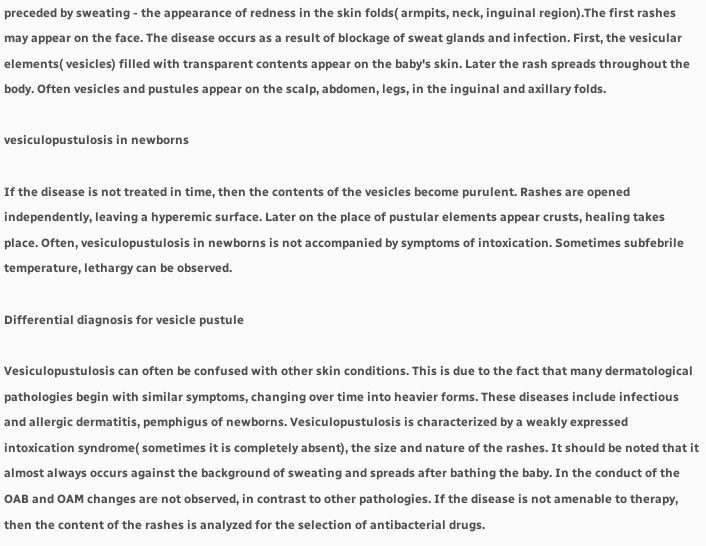preceded by sweating - the appearance of redness in the skin folds( armpits, neck, inguinal region).The first rashes may appear on the face. The disease occurs as a result of blockage of sweat glands and infection. First, the vesicular elements( vesicles) filled with transparent contents appear on the baby's skin. Later the rash spreads throughout the body. Often vesicles and pustules appear on the scalp, abdomen, legs, in the inguinal and axillary folds.

vesiculopustulosis in newborns

If the disease is not treated in time, then the contents of the vesicles become purulent. Rashes are opened independently, leaving a hyperemic surface. Later on the place of pustular elements appear crusts, healing takes place. Often, vesiculopustulosis in newborns is not accompanied by symptoms of intoxication. Sometimes subfebrile temperature, lethargy can be observed.

Differential diagnosis for vesicle pustule

Vesiculopustulosis can often be confused with other skin conditions. This is due to the fact that many dermatological pathologies begin with similar symptoms, changing over time into heavier forms. These diseases include infectious and allergic dermatitis, pemphigus of newborns. Vesiculopustulosis is characterized by a weakly expressed intoxication syndrome( sometimes it is completely absent), the size and nature of the rashes. It should be noted that it almost always occurs against the background of sweating and spreads after bathing the baby. In the conduct of the OAB and OAM changes are not observed, in contrast to other pathologies. If the disease is not amenable to therapy, then the content of the rashes is analyzed for the selection of antibacterial drugs.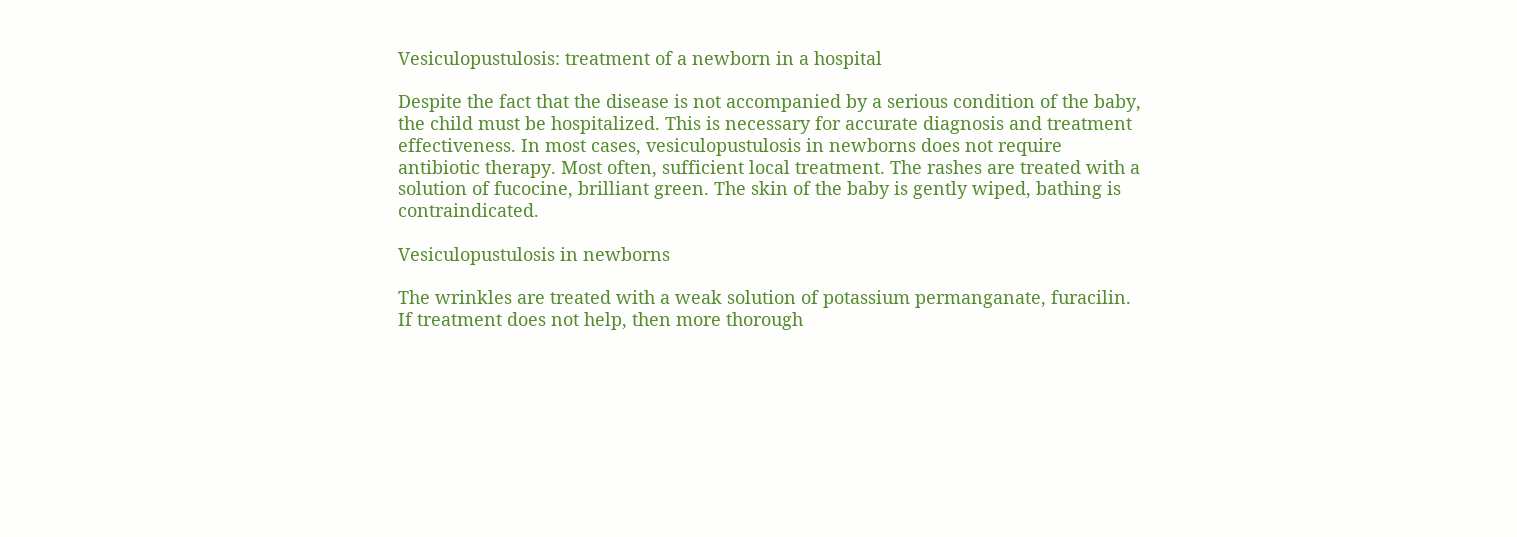Vesiculopustulosis: treatment of a newborn in a hospital

Despite the fact that the disease is not accompanied by a serious condition of the baby, the child must be hospitalized. This is necessary for accurate diagnosis and treatment effectiveness. In most cases, vesiculopustulosis in newborns does not require antibiotic therapy. Most often, sufficient local treatment. The rashes are treated with a solution of fucocine, brilliant green. The skin of the baby is gently wiped, bathing is contraindicated.

Vesiculopustulosis in newborns

The wrinkles are treated with a weak solution of potassium permanganate, furacilin. If treatment does not help, then more thorough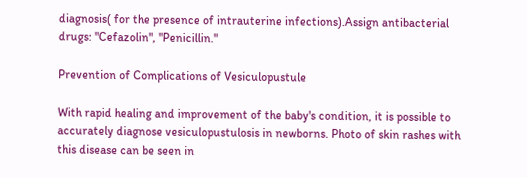diagnosis( for the presence of intrauterine infections).Assign antibacterial drugs: "Cefazolin", "Penicillin."

Prevention of Complications of Vesiculopustule

With rapid healing and improvement of the baby's condition, it is possible to accurately diagnose vesiculopustulosis in newborns. Photo of skin rashes with this disease can be seen in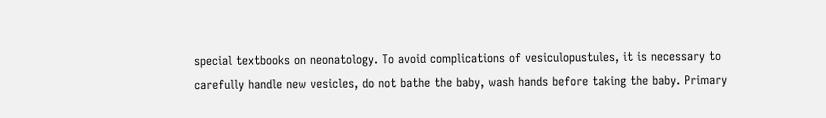special textbooks on neonatology. To avoid complications of vesiculopustules, it is necessary to carefully handle new vesicles, do not bathe the baby, wash hands before taking the baby. Primary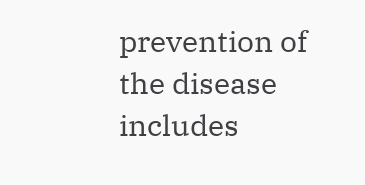prevention of the disease includes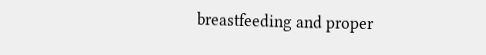breastfeeding and proper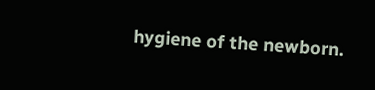hygiene of the newborn.